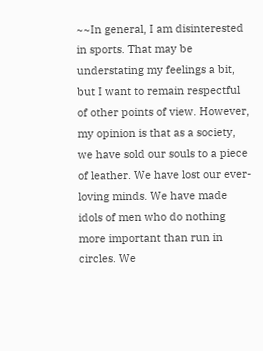~~In general, I am disinterested in sports. That may be understating my feelings a bit, but I want to remain respectful of other points of view. However, my opinion is that as a society, we have sold our souls to a piece of leather. We have lost our ever-loving minds. We have made idols of men who do nothing more important than run in circles. We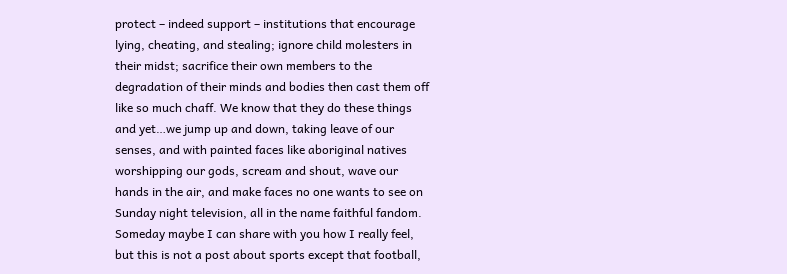protect – indeed support – institutions that encourage lying, cheating, and stealing; ignore child molesters in their midst; sacrifice their own members to the degradation of their minds and bodies then cast them off like so much chaff. We know that they do these things and yet…we jump up and down, taking leave of our senses, and with painted faces like aboriginal natives worshipping our gods, scream and shout, wave our hands in the air, and make faces no one wants to see on Sunday night television, all in the name faithful fandom. Someday maybe I can share with you how I really feel, but this is not a post about sports except that football,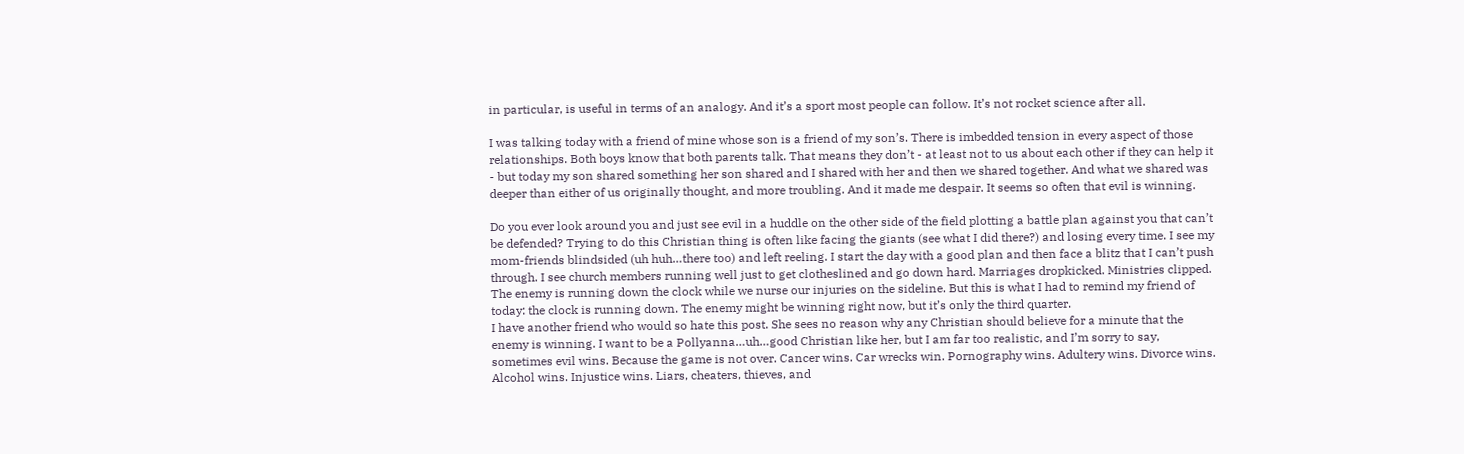in particular, is useful in terms of an analogy. And it’s a sport most people can follow. It’s not rocket science after all.

I was talking today with a friend of mine whose son is a friend of my son’s. There is imbedded tension in every aspect of those relationships. Both boys know that both parents talk. That means they don’t - at least not to us about each other if they can help it - but today my son shared something her son shared and I shared with her and then we shared together. And what we shared was deeper than either of us originally thought, and more troubling. And it made me despair. It seems so often that evil is winning.

Do you ever look around you and just see evil in a huddle on the other side of the field plotting a battle plan against you that can’t be defended? Trying to do this Christian thing is often like facing the giants (see what I did there?) and losing every time. I see my mom-friends blindsided (uh huh…there too) and left reeling. I start the day with a good plan and then face a blitz that I can’t push through. I see church members running well just to get clotheslined and go down hard. Marriages dropkicked. Ministries clipped. The enemy is running down the clock while we nurse our injuries on the sideline. But this is what I had to remind my friend of today: the clock is running down. The enemy might be winning right now, but it’s only the third quarter.
I have another friend who would so hate this post. She sees no reason why any Christian should believe for a minute that the enemy is winning. I want to be a Pollyanna…uh…good Christian like her, but I am far too realistic, and I’m sorry to say, sometimes evil wins. Because the game is not over. Cancer wins. Car wrecks win. Pornography wins. Adultery wins. Divorce wins. Alcohol wins. Injustice wins. Liars, cheaters, thieves, and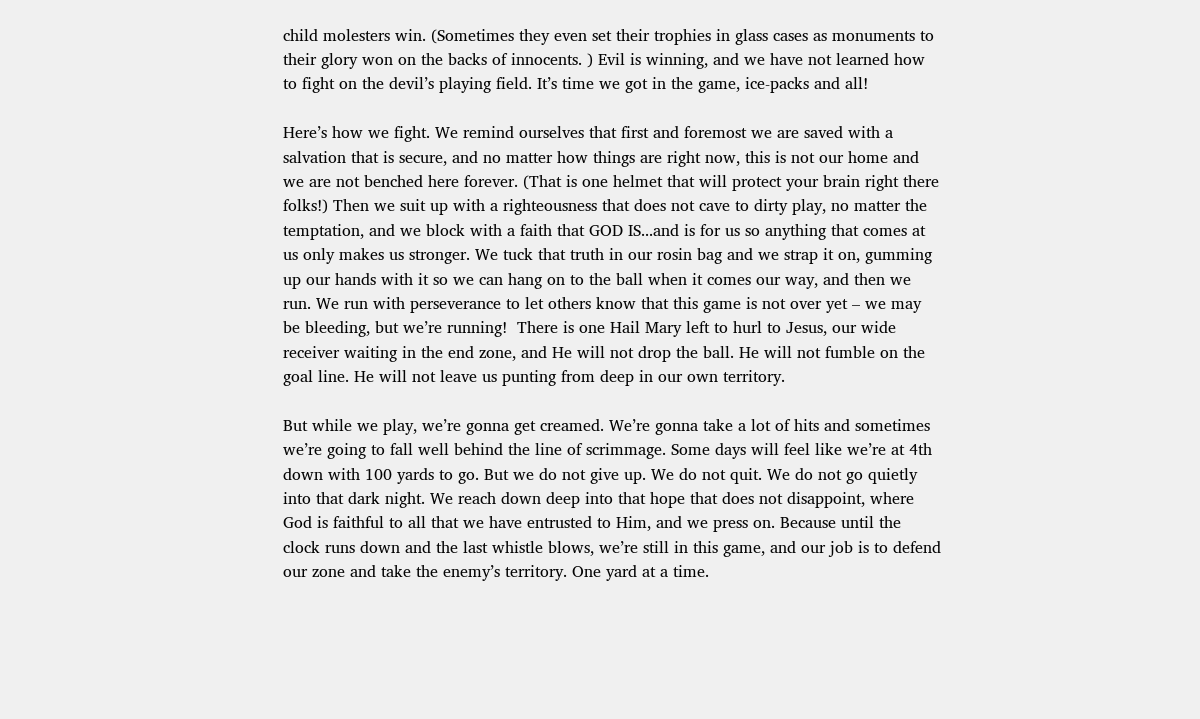child molesters win. (Sometimes they even set their trophies in glass cases as monuments to their glory won on the backs of innocents. ) Evil is winning, and we have not learned how to fight on the devil’s playing field. It’s time we got in the game, ice-packs and all!

Here’s how we fight. We remind ourselves that first and foremost we are saved with a salvation that is secure, and no matter how things are right now, this is not our home and we are not benched here forever. (That is one helmet that will protect your brain right there folks!) Then we suit up with a righteousness that does not cave to dirty play, no matter the temptation, and we block with a faith that GOD IS...and is for us so anything that comes at us only makes us stronger. We tuck that truth in our rosin bag and we strap it on, gumming up our hands with it so we can hang on to the ball when it comes our way, and then we run. We run with perseverance to let others know that this game is not over yet – we may be bleeding, but we’re running!  There is one Hail Mary left to hurl to Jesus, our wide receiver waiting in the end zone, and He will not drop the ball. He will not fumble on the goal line. He will not leave us punting from deep in our own territory.

But while we play, we’re gonna get creamed. We’re gonna take a lot of hits and sometimes we’re going to fall well behind the line of scrimmage. Some days will feel like we’re at 4th down with 100 yards to go. But we do not give up. We do not quit. We do not go quietly into that dark night. We reach down deep into that hope that does not disappoint, where God is faithful to all that we have entrusted to Him, and we press on. Because until the clock runs down and the last whistle blows, we’re still in this game, and our job is to defend our zone and take the enemy’s territory. One yard at a time.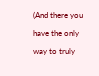(And there you have the only way to truly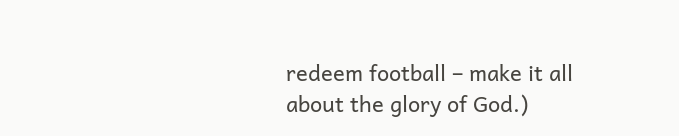redeem football – make it all about the glory of God.)